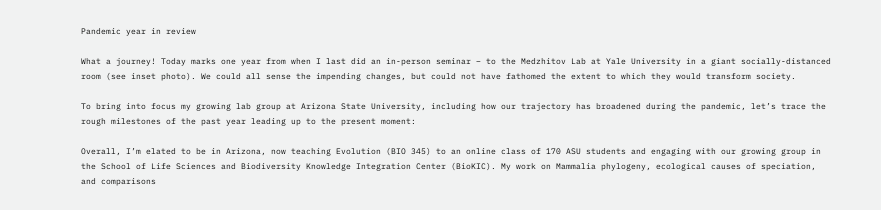Pandemic year in review

What a journey! Today marks one year from when I last did an in-person seminar – to the Medzhitov Lab at Yale University in a giant socially-distanced room (see inset photo). We could all sense the impending changes, but could not have fathomed the extent to which they would transform society.

To bring into focus my growing lab group at Arizona State University, including how our trajectory has broadened during the pandemic, let’s trace the rough milestones of the past year leading up to the present moment:

Overall, I’m elated to be in Arizona, now teaching Evolution (BIO 345) to an online class of 170 ASU students and engaging with our growing group in the School of Life Sciences and Biodiversity Knowledge Integration Center (BioKIC). My work on Mammalia phylogeny, ecological causes of speciation, and comparisons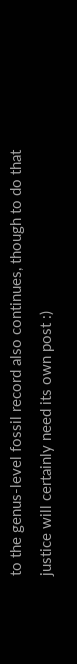to the genus-level fossil record also continues, though to do that justice will certainly need its own post :)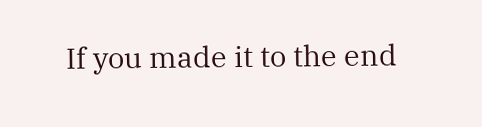If you made it to the end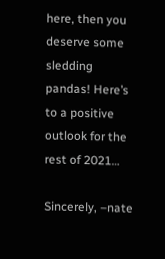here, then you deserve some sledding pandas! Here’s to a positive outlook for the rest of 2021…

Sincerely, –nate